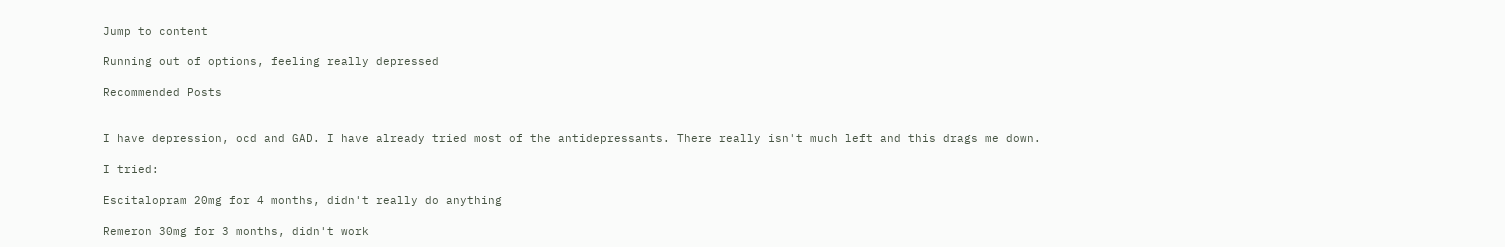Jump to content

Running out of options, feeling really depressed

Recommended Posts


I have depression, ocd and GAD. I have already tried most of the antidepressants. There really isn't much left and this drags me down.

I tried:

Escitalopram 20mg for 4 months, didn't really do anything

Remeron 30mg for 3 months, didn't work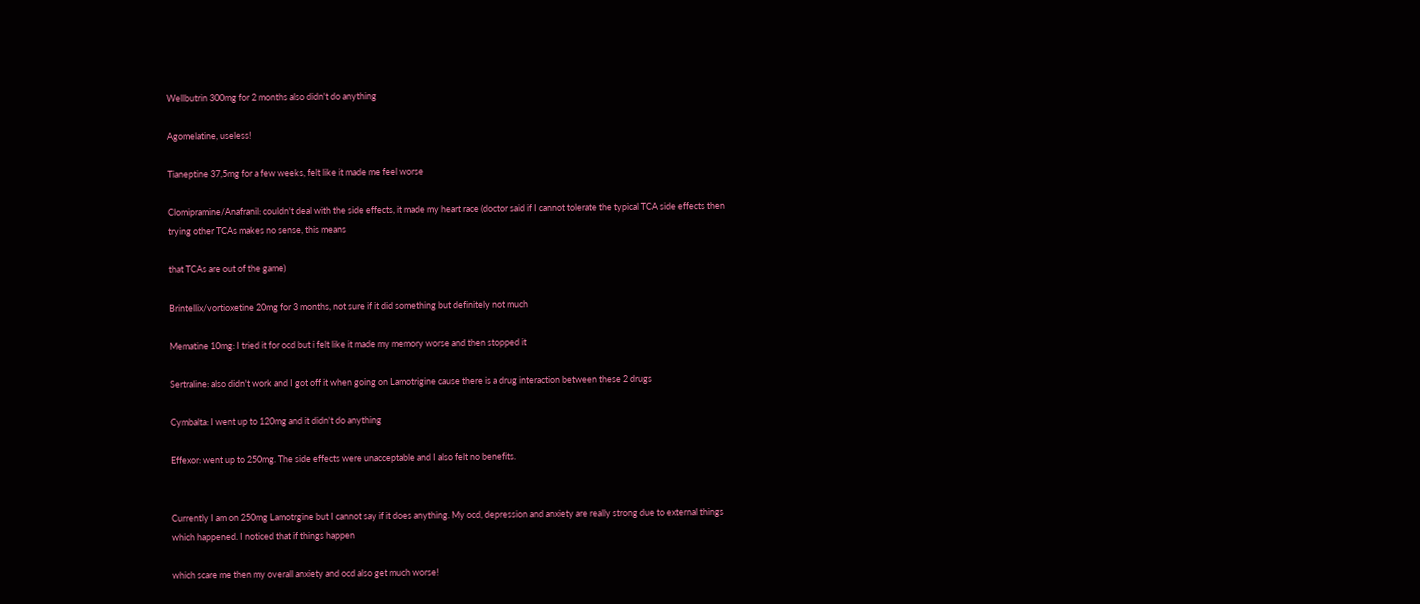Wellbutrin 300mg for 2 months also didn't do anything

Agomelatine, useless!

Tianeptine 37,5mg for a few weeks, felt like it made me feel worse

Clomipramine/Anafranil: couldn't deal with the side effects, it made my heart race (doctor said if I cannot tolerate the typical TCA side effects then trying other TCAs makes no sense, this means

that TCAs are out of the game)

Brintellix/vortioxetine 20mg for 3 months, not sure if it did something but definitely not much

Mematine 10mg: I tried it for ocd but i felt like it made my memory worse and then stopped it

Sertraline: also didn't work and I got off it when going on Lamotrigine cause there is a drug interaction between these 2 drugs

Cymbalta: I went up to 120mg and it didn't do anything

Effexor: went up to 250mg. The side effects were unacceptable and I also felt no benefits.


Currently I am on 250mg Lamotrgine but I cannot say if it does anything. My ocd, depression and anxiety are really strong due to external things which happened. I noticed that if things happen

which scare me then my overall anxiety and ocd also get much worse!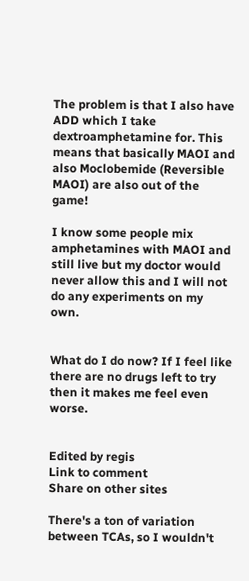The problem is that I also have ADD which I take dextroamphetamine for. This means that basically MAOI and also Moclobemide (Reversible MAOI) are also out of the game!

I know some people mix amphetamines with MAOI and still live but my doctor would never allow this and I will not do any experiments on my own.


What do I do now? If I feel like there are no drugs left to try then it makes me feel even worse.


Edited by regis
Link to comment
Share on other sites

There's a ton of variation between TCAs, so I wouldn't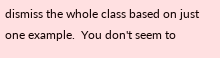dismiss the whole class based on just one example.  You don't seem to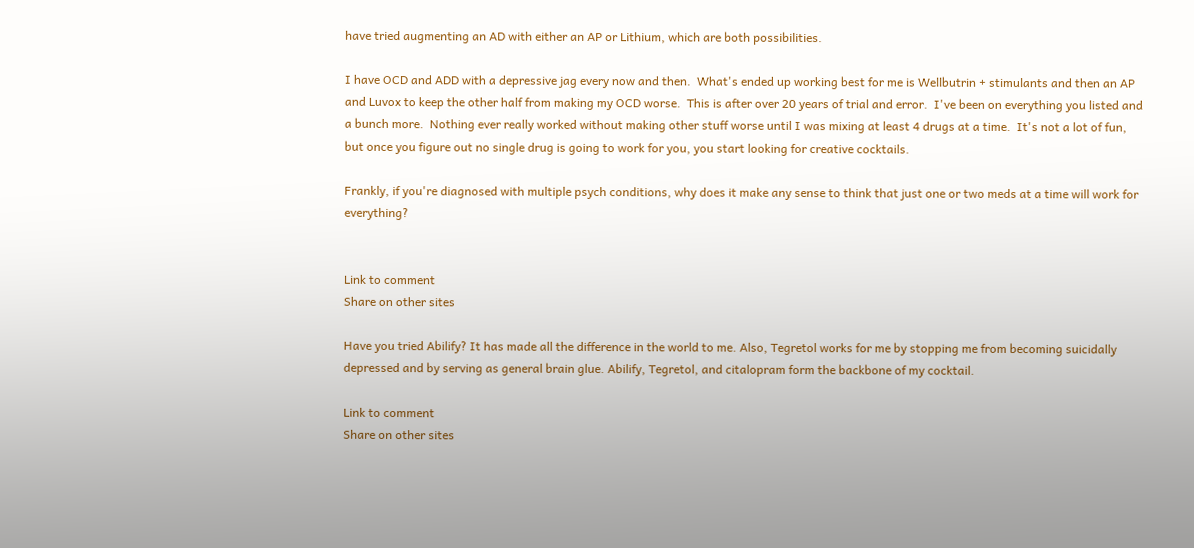have tried augmenting an AD with either an AP or Lithium, which are both possibilities.

I have OCD and ADD with a depressive jag every now and then.  What's ended up working best for me is Wellbutrin + stimulants and then an AP and Luvox to keep the other half from making my OCD worse.  This is after over 20 years of trial and error.  I've been on everything you listed and a bunch more.  Nothing ever really worked without making other stuff worse until I was mixing at least 4 drugs at a time.  It's not a lot of fun, but once you figure out no single drug is going to work for you, you start looking for creative cocktails.

Frankly, if you're diagnosed with multiple psych conditions, why does it make any sense to think that just one or two meds at a time will work for everything?


Link to comment
Share on other sites

Have you tried Abilify? It has made all the difference in the world to me. Also, Tegretol works for me by stopping me from becoming suicidally depressed and by serving as general brain glue. Abilify, Tegretol, and citalopram form the backbone of my cocktail.

Link to comment
Share on other sites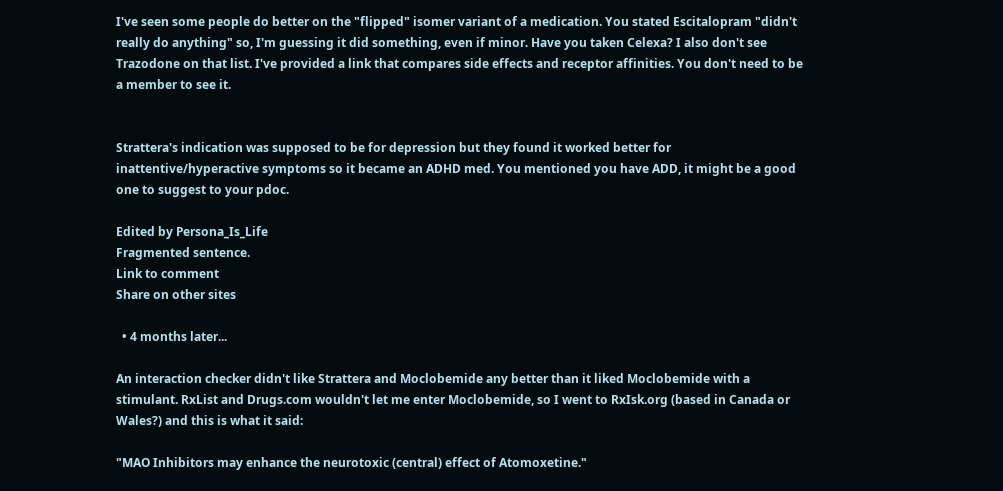I've seen some people do better on the "flipped" isomer variant of a medication. You stated Escitalopram "didn't really do anything" so, I'm guessing it did something, even if minor. Have you taken Celexa? I also don't see Trazodone on that list. I've provided a link that compares side effects and receptor affinities. You don't need to be a member to see it.


Strattera's indication was supposed to be for depression but they found it worked better for inattentive/hyperactive symptoms so it became an ADHD med. You mentioned you have ADD, it might be a good one to suggest to your pdoc.

Edited by Persona_Is_Life
Fragmented sentence.
Link to comment
Share on other sites

  • 4 months later...

An interaction checker didn't like Strattera and Moclobemide any better than it liked Moclobemide with a stimulant. RxList and Drugs.com wouldn't let me enter Moclobemide, so I went to RxIsk.org (based in Canada or Wales?) and this is what it said:

"MAO Inhibitors may enhance the neurotoxic (central) effect of Atomoxetine."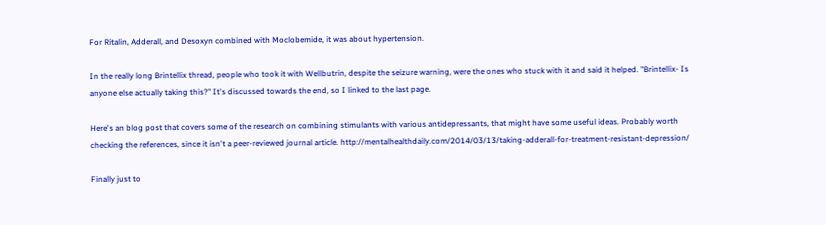For Ritalin, Adderall, and Desoxyn combined with Moclobemide, it was about hypertension.

In the really long Brintellix thread, people who took it with Wellbutrin, despite the seizure warning, were the ones who stuck with it and said it helped. "Brintellix- Is anyone else actually taking this?" It's discussed towards the end, so I linked to the last page.

Here's an blog post that covers some of the research on combining stimulants with various antidepressants, that might have some useful ideas. Probably worth checking the references, since it isn't a peer-reviewed journal article. http://mentalhealthdaily.com/2014/03/13/taking-adderall-for-treatment-resistant-depression/

Finally just to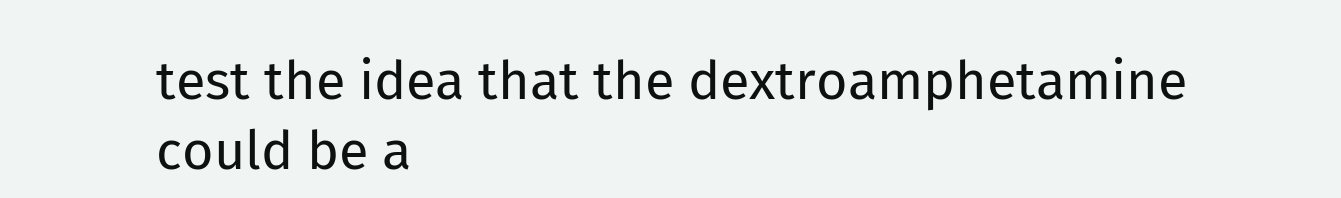test the idea that the dextroamphetamine could be a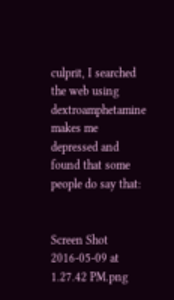culprit, I searched the web using dextroamphetamine makes me depressed and found that some people do say that:


Screen Shot 2016-05-09 at 1.27.42 PM.png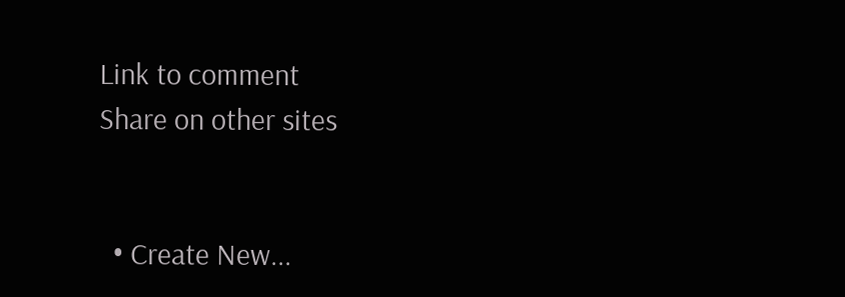Link to comment
Share on other sites


  • Create New...